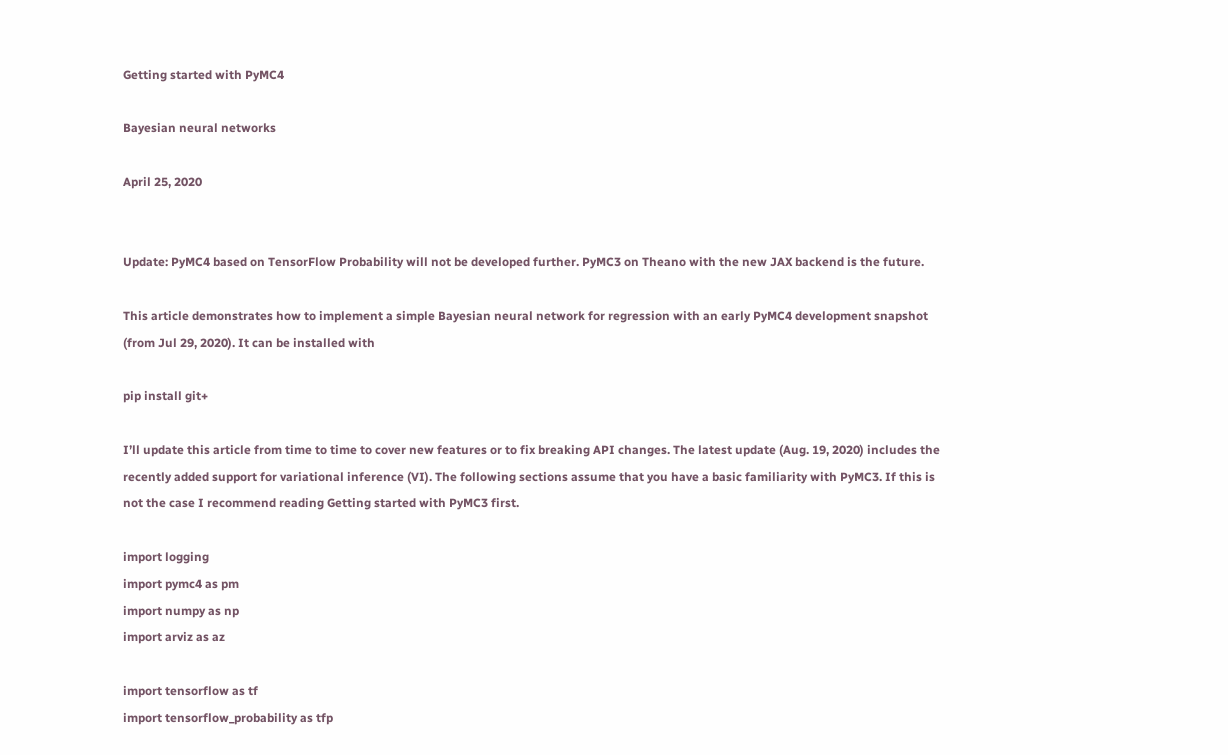Getting started with PyMC4

Bayesian neural networks

April 25, 2020


Update: PyMC4 based on TensorFlow Probability will not be developed further. PyMC3 on Theano with the new JAX backend is the future.

This article demonstrates how to implement a simple Bayesian neural network for regression with an early PyMC4 development snapshot (from Jul 29, 2020). It can be installed with

pip install git+

I’ll update this article from time to time to cover new features or to fix breaking API changes. The latest update (Aug. 19, 2020) includes the recently added support for variational inference (VI). The following sections assume that you have a basic familiarity with PyMC3. If this is not the case I recommend reading Getting started with PyMC3 first.

import logging
import pymc4 as pm
import numpy as np
import arviz as az

import tensorflow as tf
import tensorflow_probability as tfp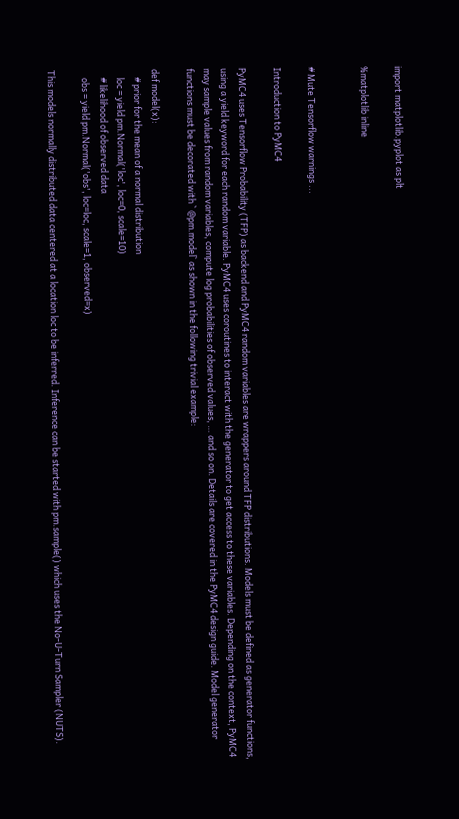import matplotlib.pyplot as plt

%matplotlib inline


# Mute Tensorflow warnings ...

Introduction to PyMC4

PyMC4 uses Tensorflow Probability (TFP) as backend and PyMC4 random variables are wrappers around TFP distributions. Models must be defined as generator functions, using a yield keyword for each random variable. PyMC4 uses coroutines to interact with the generator to get access to these variables. Depending on the context, PyMC4 may sample values from random variables, compute log probabilities of observed values, … and so on. Details are covered in the PyMC4 design guide. Model generator functions must be decorated with ` @pm.model` as shown in the following trivial example:

def model(x):
    # prior for the mean of a normal distribution
    loc = yield pm.Normal('loc', loc=0, scale=10)
    # likelihood of observed data
    obs = yield pm.Normal('obs', loc=loc, scale=1, observed=x)

This models normally distributed data centered at a location loc to be inferred. Inference can be started with pm.sample() which uses the No-U-Turn Sampler (NUTS).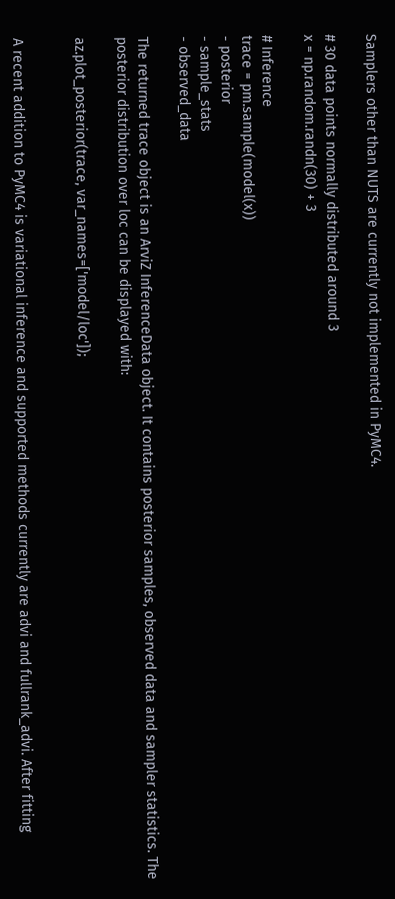Samplers other than NUTS are currently not implemented in PyMC4.

# 30 data points normally distributed around 3
x = np.random.randn(30) + 3

# Inference
trace = pm.sample(model(x))
- posterior
- sample_stats
- observed_data

The returned trace object is an ArviZ InferenceData object. It contains posterior samples, observed data and sampler statistics. The posterior distribution over loc can be displayed with:

az.plot_posterior(trace, var_names=['model/loc']);


A recent addition to PyMC4 is variational inference and supported methods currently are advi and fullrank_advi. After fitting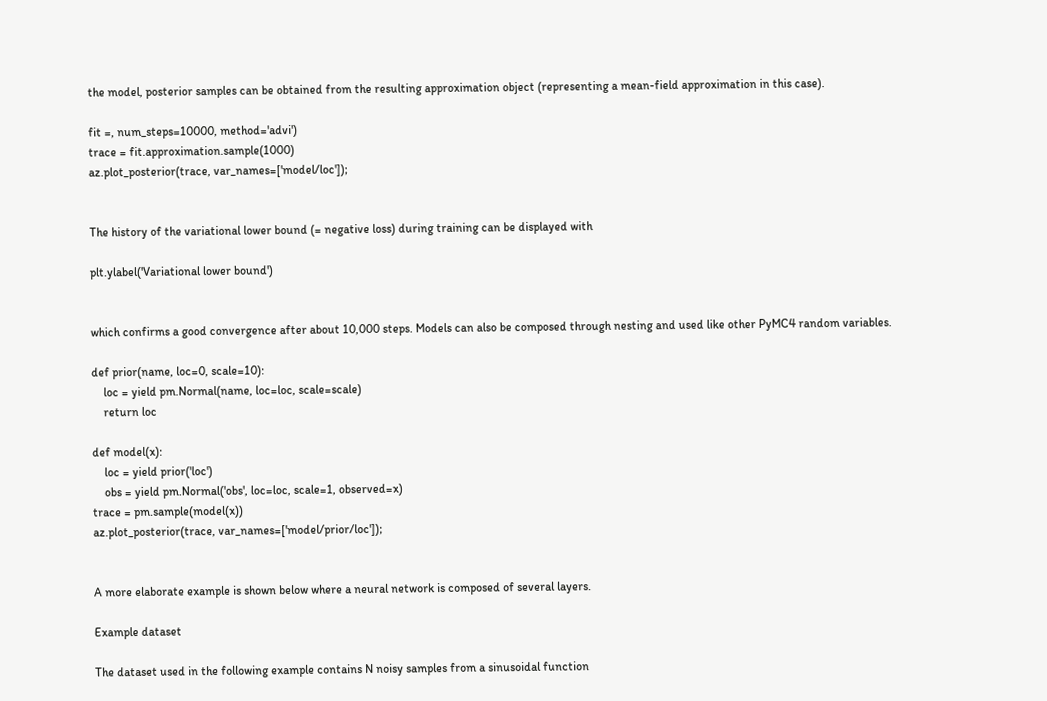the model, posterior samples can be obtained from the resulting approximation object (representing a mean-field approximation in this case).

fit =, num_steps=10000, method='advi')
trace = fit.approximation.sample(1000)
az.plot_posterior(trace, var_names=['model/loc']);


The history of the variational lower bound (= negative loss) during training can be displayed with

plt.ylabel('Variational lower bound')


which confirms a good convergence after about 10,000 steps. Models can also be composed through nesting and used like other PyMC4 random variables.

def prior(name, loc=0, scale=10):
    loc = yield pm.Normal(name, loc=loc, scale=scale)
    return loc

def model(x):
    loc = yield prior('loc')
    obs = yield pm.Normal('obs', loc=loc, scale=1, observed=x)
trace = pm.sample(model(x))
az.plot_posterior(trace, var_names=['model/prior/loc']);


A more elaborate example is shown below where a neural network is composed of several layers.

Example dataset

The dataset used in the following example contains N noisy samples from a sinusoidal function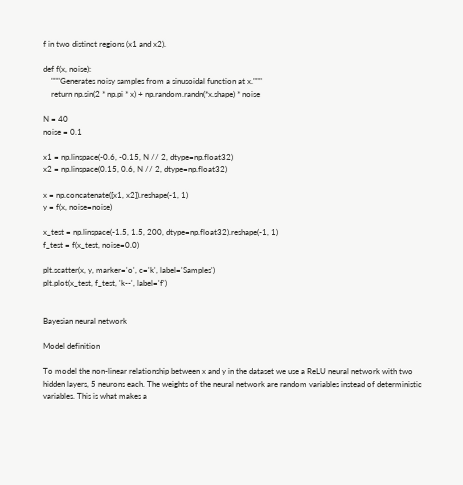f in two distinct regions (x1 and x2).

def f(x, noise):
    """Generates noisy samples from a sinusoidal function at x."""
    return np.sin(2 * np.pi * x) + np.random.randn(*x.shape) * noise

N = 40
noise = 0.1

x1 = np.linspace(-0.6, -0.15, N // 2, dtype=np.float32)
x2 = np.linspace(0.15, 0.6, N // 2, dtype=np.float32)

x = np.concatenate([x1, x2]).reshape(-1, 1)
y = f(x, noise=noise)

x_test = np.linspace(-1.5, 1.5, 200, dtype=np.float32).reshape(-1, 1)
f_test = f(x_test, noise=0.0)

plt.scatter(x, y, marker='o', c='k', label='Samples')
plt.plot(x_test, f_test, 'k--', label='f')


Bayesian neural network

Model definition

To model the non-linear relationship between x and y in the dataset we use a ReLU neural network with two hidden layers, 5 neurons each. The weights of the neural network are random variables instead of deterministic variables. This is what makes a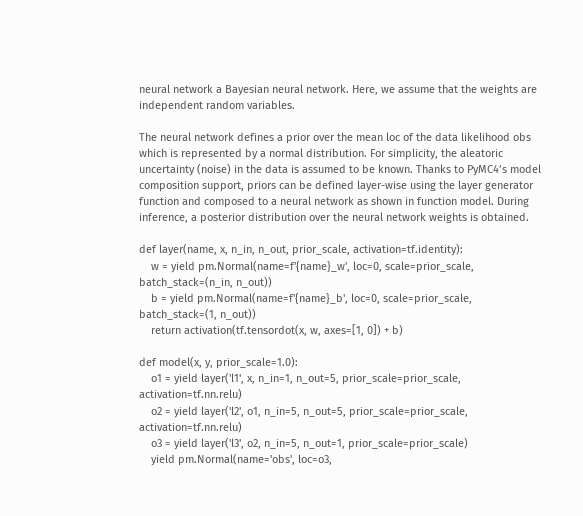neural network a Bayesian neural network. Here, we assume that the weights are independent random variables.

The neural network defines a prior over the mean loc of the data likelihood obs which is represented by a normal distribution. For simplicity, the aleatoric uncertainty (noise) in the data is assumed to be known. Thanks to PyMC4’s model composition support, priors can be defined layer-wise using the layer generator function and composed to a neural network as shown in function model. During inference, a posterior distribution over the neural network weights is obtained.

def layer(name, x, n_in, n_out, prior_scale, activation=tf.identity):
    w = yield pm.Normal(name=f'{name}_w', loc=0, scale=prior_scale, batch_stack=(n_in, n_out))
    b = yield pm.Normal(name=f'{name}_b', loc=0, scale=prior_scale, batch_stack=(1, n_out))
    return activation(tf.tensordot(x, w, axes=[1, 0]) + b)

def model(x, y, prior_scale=1.0):
    o1 = yield layer('l1', x, n_in=1, n_out=5, prior_scale=prior_scale, activation=tf.nn.relu)
    o2 = yield layer('l2', o1, n_in=5, n_out=5, prior_scale=prior_scale, activation=tf.nn.relu)
    o3 = yield layer('l3', o2, n_in=5, n_out=1, prior_scale=prior_scale)
    yield pm.Normal(name='obs', loc=o3,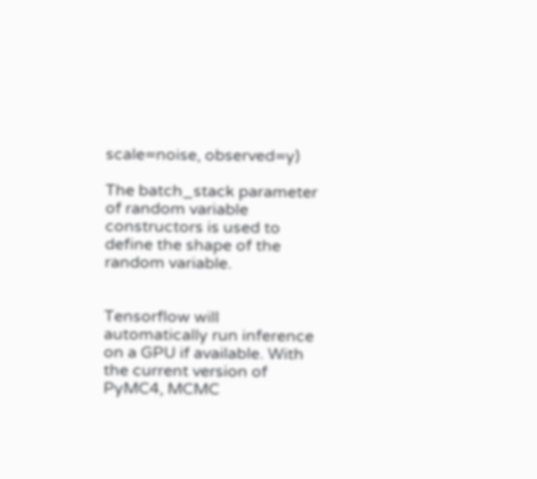scale=noise, observed=y)

The batch_stack parameter of random variable constructors is used to define the shape of the random variable.


Tensorflow will automatically run inference on a GPU if available. With the current version of PyMC4, MCMC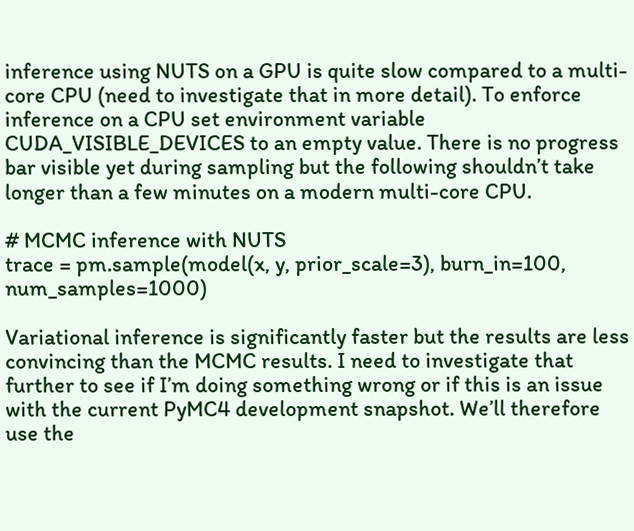inference using NUTS on a GPU is quite slow compared to a multi-core CPU (need to investigate that in more detail). To enforce inference on a CPU set environment variable CUDA_VISIBLE_DEVICES to an empty value. There is no progress bar visible yet during sampling but the following shouldn’t take longer than a few minutes on a modern multi-core CPU.

# MCMC inference with NUTS
trace = pm.sample(model(x, y, prior_scale=3), burn_in=100, num_samples=1000)

Variational inference is significantly faster but the results are less convincing than the MCMC results. I need to investigate that further to see if I’m doing something wrong or if this is an issue with the current PyMC4 development snapshot. We’ll therefore use the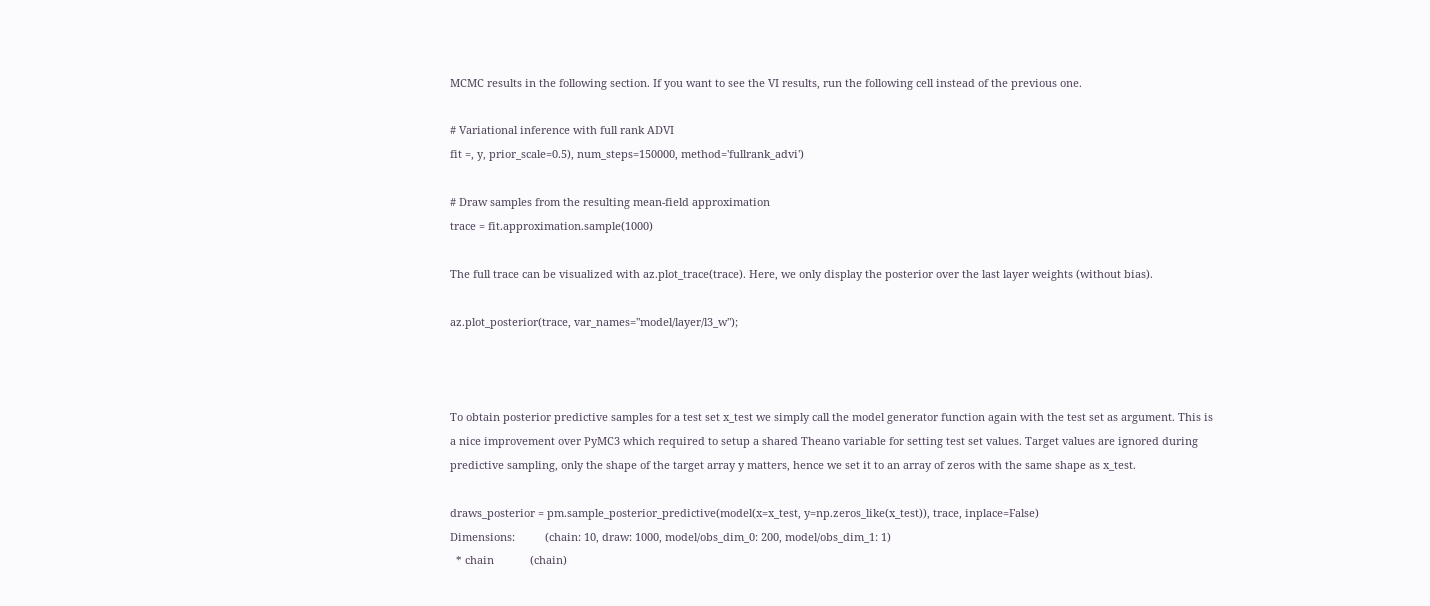MCMC results in the following section. If you want to see the VI results, run the following cell instead of the previous one.

# Variational inference with full rank ADVI
fit =, y, prior_scale=0.5), num_steps=150000, method='fullrank_advi')

# Draw samples from the resulting mean-field approximation
trace = fit.approximation.sample(1000)

The full trace can be visualized with az.plot_trace(trace). Here, we only display the posterior over the last layer weights (without bias).

az.plot_posterior(trace, var_names="model/layer/l3_w");



To obtain posterior predictive samples for a test set x_test we simply call the model generator function again with the test set as argument. This is a nice improvement over PyMC3 which required to setup a shared Theano variable for setting test set values. Target values are ignored during predictive sampling, only the shape of the target array y matters, hence we set it to an array of zeros with the same shape as x_test.

draws_posterior = pm.sample_posterior_predictive(model(x=x_test, y=np.zeros_like(x_test)), trace, inplace=False)
Dimensions:          (chain: 10, draw: 1000, model/obs_dim_0: 200, model/obs_dim_1: 1)
  * chain            (chain)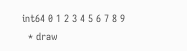int64 0 1 2 3 4 5 6 7 8 9
  * draw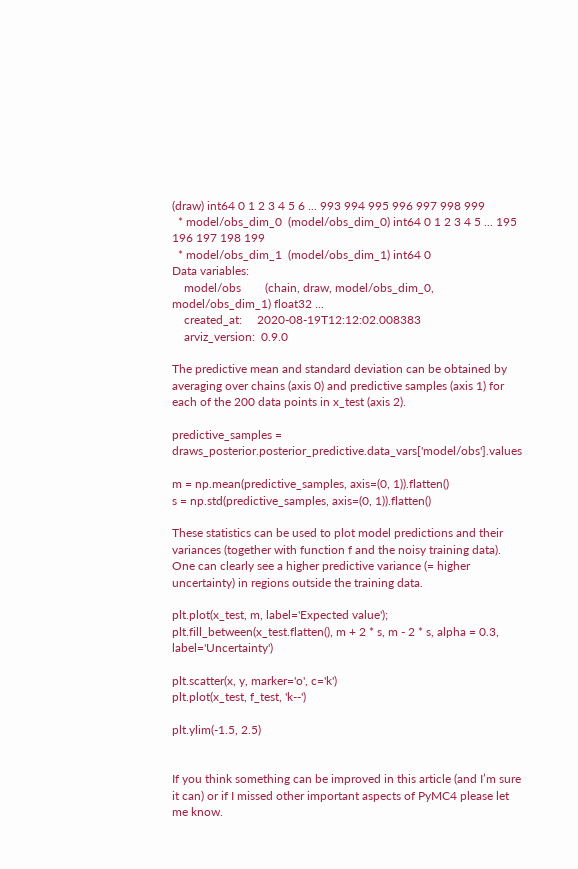(draw) int64 0 1 2 3 4 5 6 ... 993 994 995 996 997 998 999
  * model/obs_dim_0  (model/obs_dim_0) int64 0 1 2 3 4 5 ... 195 196 197 198 199
  * model/obs_dim_1  (model/obs_dim_1) int64 0
Data variables:
    model/obs        (chain, draw, model/obs_dim_0, model/obs_dim_1) float32 ...
    created_at:     2020-08-19T12:12:02.008383
    arviz_version:  0.9.0

The predictive mean and standard deviation can be obtained by averaging over chains (axis 0) and predictive samples (axis 1) for each of the 200 data points in x_test (axis 2).

predictive_samples = draws_posterior.posterior_predictive.data_vars['model/obs'].values

m = np.mean(predictive_samples, axis=(0, 1)).flatten()
s = np.std(predictive_samples, axis=(0, 1)).flatten()

These statistics can be used to plot model predictions and their variances (together with function f and the noisy training data). One can clearly see a higher predictive variance (= higher uncertainty) in regions outside the training data.

plt.plot(x_test, m, label='Expected value');
plt.fill_between(x_test.flatten(), m + 2 * s, m - 2 * s, alpha = 0.3, label='Uncertainty')

plt.scatter(x, y, marker='o', c='k')
plt.plot(x_test, f_test, 'k--')

plt.ylim(-1.5, 2.5)


If you think something can be improved in this article (and I’m sure it can) or if I missed other important aspects of PyMC4 please let me know.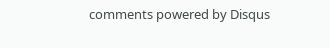comments powered by Disqus